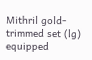Mithril gold-trimmed set (lg) equipped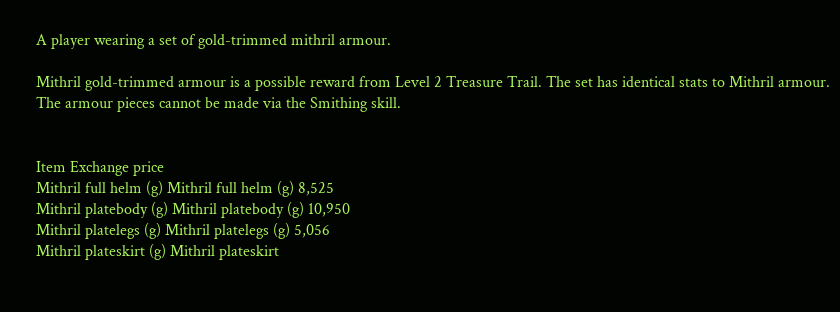A player wearing a set of gold-trimmed mithril armour.

Mithril gold-trimmed armour is a possible reward from Level 2 Treasure Trail. The set has identical stats to Mithril armour. The armour pieces cannot be made via the Smithing skill.


Item Exchange price
Mithril full helm (g) Mithril full helm (g) 8,525
Mithril platebody (g) Mithril platebody (g) 10,950
Mithril platelegs (g) Mithril platelegs (g) 5,056
Mithril plateskirt (g) Mithril plateskirt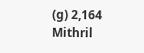(g) 2,164
Mithril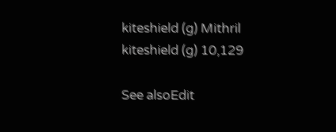kiteshield (g) Mithril kiteshield (g) 10,129

See alsoEdit